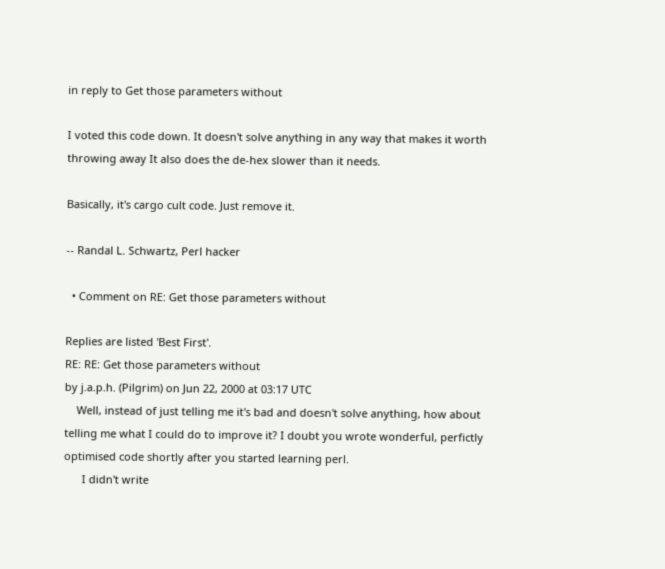in reply to Get those parameters without

I voted this code down. It doesn't solve anything in any way that makes it worth throwing away It also does the de-hex slower than it needs.

Basically, it's cargo cult code. Just remove it.

-- Randal L. Schwartz, Perl hacker

  • Comment on RE: Get those parameters without

Replies are listed 'Best First'.
RE: RE: Get those parameters without
by j.a.p.h. (Pilgrim) on Jun 22, 2000 at 03:17 UTC
    Well, instead of just telling me it's bad and doesn't solve anything, how about telling me what I could do to improve it? I doubt you wrote wonderful, perfictly optimised code shortly after you started learning perl.
      I didn't write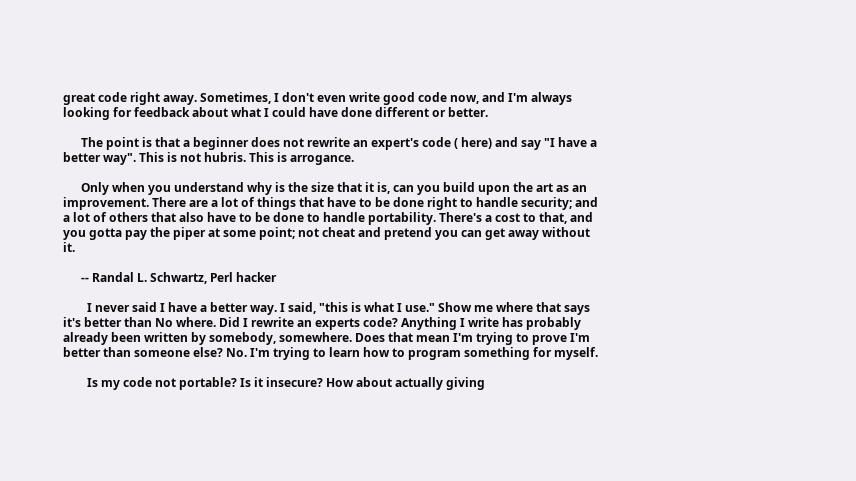great code right away. Sometimes, I don't even write good code now, and I'm always looking for feedback about what I could have done different or better.

      The point is that a beginner does not rewrite an expert's code ( here) and say "I have a better way". This is not hubris. This is arrogance.

      Only when you understand why is the size that it is, can you build upon the art as an improvement. There are a lot of things that have to be done right to handle security; and a lot of others that also have to be done to handle portability. There's a cost to that, and you gotta pay the piper at some point; not cheat and pretend you can get away without it.

      -- Randal L. Schwartz, Perl hacker

        I never said I have a better way. I said, "this is what I use." Show me where that says it's better than No where. Did I rewrite an experts code? Anything I write has probably already been written by somebody, somewhere. Does that mean I'm trying to prove I'm better than someone else? No. I'm trying to learn how to program something for myself.

        Is my code not portable? Is it insecure? How about actually giving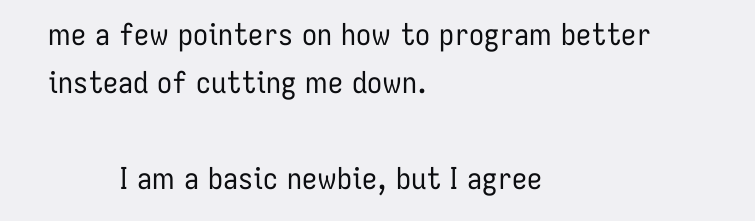me a few pointers on how to program better instead of cutting me down.

        I am a basic newbie, but I agree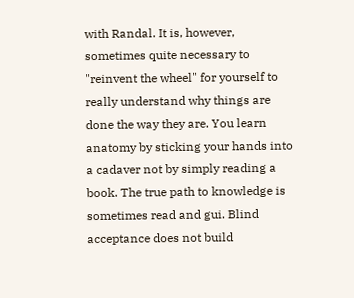with Randal. It is, however, sometimes quite necessary to "reinvent the wheel" for yourself to really understand why things are done the way they are. You learn anatomy by sticking your hands into a cadaver not by simply reading a book. The true path to knowledge is sometimes read and gui. Blind acceptance does not build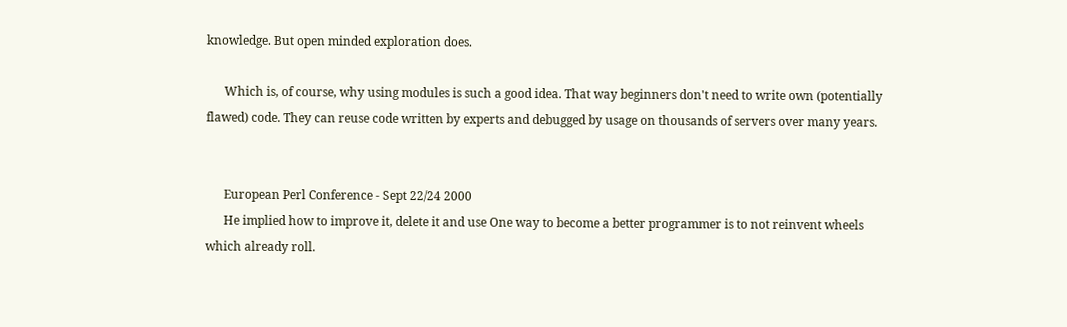knowledge. But open minded exploration does.

      Which is, of course, why using modules is such a good idea. That way beginners don't need to write own (potentially flawed) code. They can reuse code written by experts and debugged by usage on thousands of servers over many years.


      European Perl Conference - Sept 22/24 2000
      He implied how to improve it, delete it and use One way to become a better programmer is to not reinvent wheels which already roll.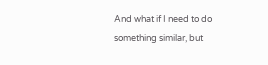And what if I need to do something similar, but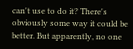can't use to do it? There's obviously some way it could be better. But apparently, no one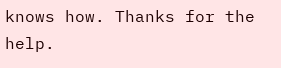knows how. Thanks for the help.